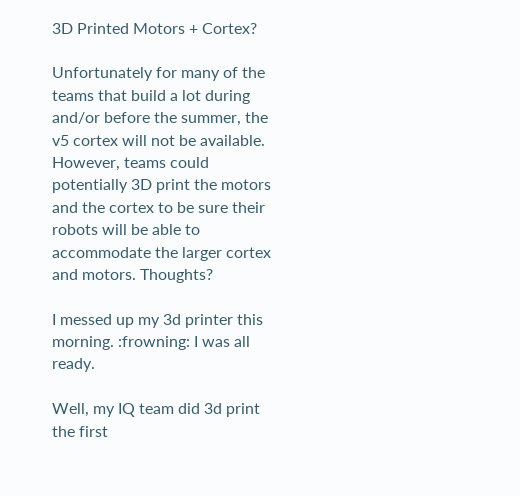3D Printed Motors + Cortex?

Unfortunately for many of the teams that build a lot during and/or before the summer, the v5 cortex will not be available. However, teams could potentially 3D print the motors and the cortex to be sure their robots will be able to accommodate the larger cortex and motors. Thoughts?

I messed up my 3d printer this morning. :frowning: I was all ready.

Well, my IQ team did 3d print the first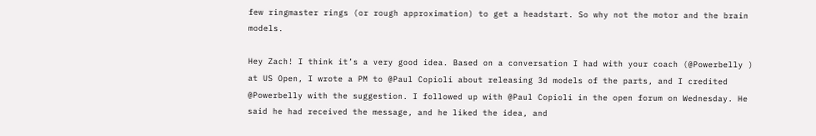few ringmaster rings (or rough approximation) to get a headstart. So why not the motor and the brain models.

Hey Zach! I think it’s a very good idea. Based on a conversation I had with your coach (@Powerbelly ) at US Open, I wrote a PM to @Paul Copioli about releasing 3d models of the parts, and I credited @Powerbelly with the suggestion. I followed up with @Paul Copioli in the open forum on Wednesday. He said he had received the message, and he liked the idea, and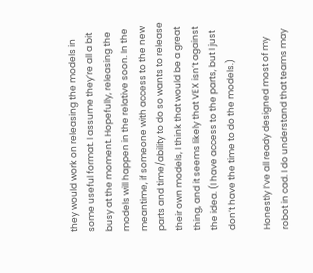they would work on releasing the models in some useful format. I assume they’re all a bit busy at the moment. Hopefully, releasing the models will happen in the relative soon. In the meantime, if someone with access to the new parts and time/ability to do so wants to release their own models, I think that would be a great thing, and it seems likely that VEX isn’t against the idea. (I have access to the parts, but I just don’t have the time to do the models.)

Honestly I’ve all ready designed most of my robot in cad. I do understand that teams may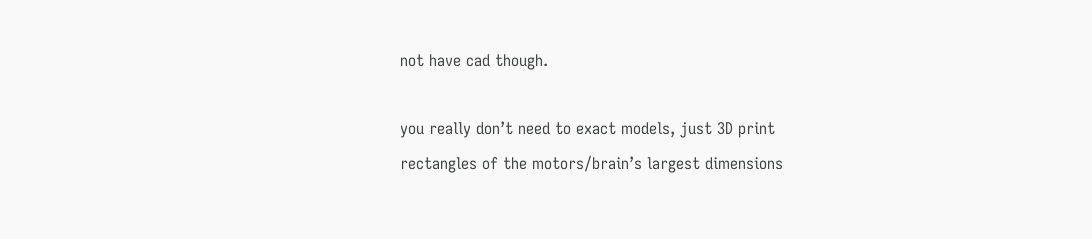not have cad though.

you really don’t need to exact models, just 3D print rectangles of the motors/brain’s largest dimensions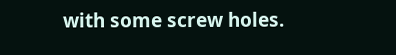with some screw holes.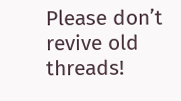Please don’t revive old threads!